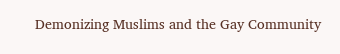Demonizing Muslims and the Gay Community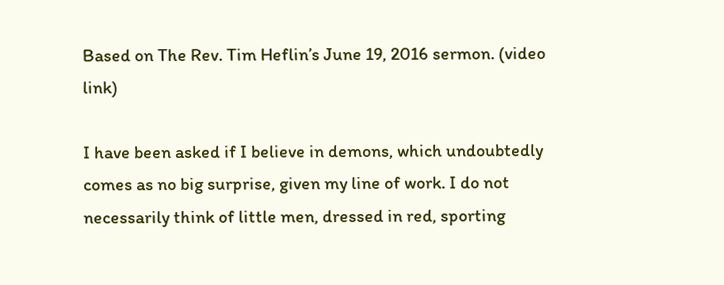Based on The Rev. Tim Heflin’s June 19, 2016 sermon. (video link)

I have been asked if I believe in demons, which undoubtedly comes as no big surprise, given my line of work. I do not necessarily think of little men, dressed in red, sporting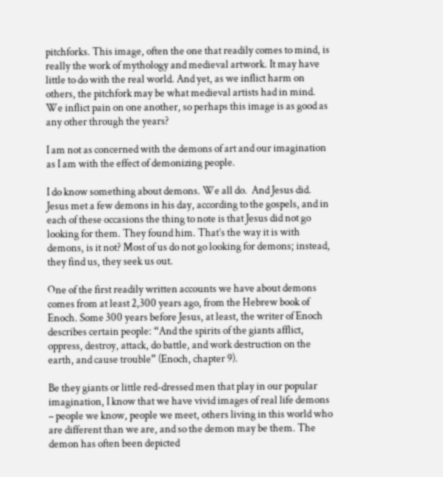pitchforks. This image, often the one that readily comes to mind, is really the work of mythology and medieval artwork. It may have little to do with the real world. And yet, as we inflict harm on others, the pitchfork may be what medieval artists had in mind. We inflict pain on one another, so perhaps this image is as good as any other through the years?

I am not as concerned with the demons of art and our imagination as I am with the effect of demonizing people.

I do know something about demons. We all do.  And Jesus did. Jesus met a few demons in his day, according to the gospels, and in each of these occasions the thing to note is that Jesus did not go looking for them. They found him. That’s the way it is with demons, is it not? Most of us do not go looking for demons; instead, they find us, they seek us out.

One of the first readily written accounts we have about demons comes from at least 2,300 years ago, from the Hebrew book of Enoch. Some 300 years before Jesus, at least, the writer of Enoch describes certain people: “And the spirits of the giants afflict, oppress, destroy, attack, do battle, and work destruction on the earth, and cause trouble” (Enoch, chapter 9).

Be they giants or little red-dressed men that play in our popular imagination, I know that we have vivid images of real life demons – people we know, people we meet, others living in this world who are different than we are, and so the demon may be them. The demon has often been depicted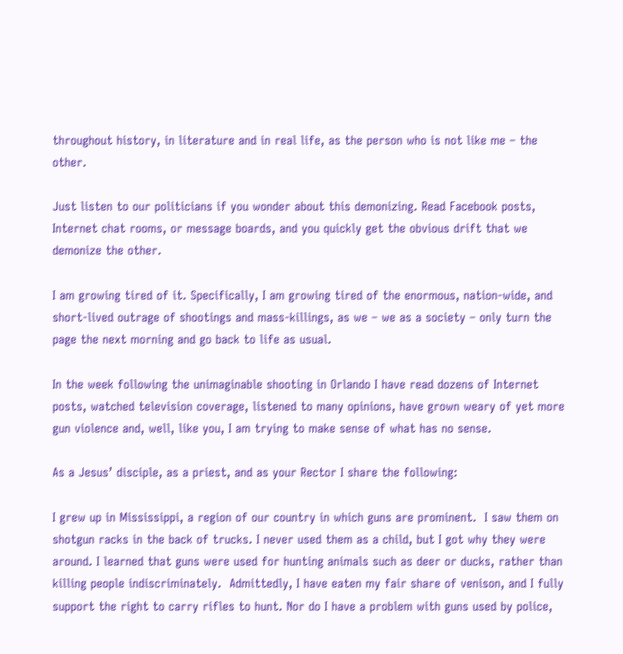throughout history, in literature and in real life, as the person who is not like me – the other.

Just listen to our politicians if you wonder about this demonizing. Read Facebook posts, Internet chat rooms, or message boards, and you quickly get the obvious drift that we demonize the other.

I am growing tired of it. Specifically, I am growing tired of the enormous, nation-wide, and short-lived outrage of shootings and mass-killings, as we – we as a society – only turn the page the next morning and go back to life as usual.

In the week following the unimaginable shooting in Orlando I have read dozens of Internet posts, watched television coverage, listened to many opinions, have grown weary of yet more gun violence and, well, like you, I am trying to make sense of what has no sense.

As a Jesus’ disciple, as a priest, and as your Rector I share the following:

I grew up in Mississippi, a region of our country in which guns are prominent.  I saw them on shotgun racks in the back of trucks. I never used them as a child, but I got why they were around. I learned that guns were used for hunting animals such as deer or ducks, rather than killing people indiscriminately.  Admittedly, I have eaten my fair share of venison, and I fully support the right to carry rifles to hunt. Nor do I have a problem with guns used by police,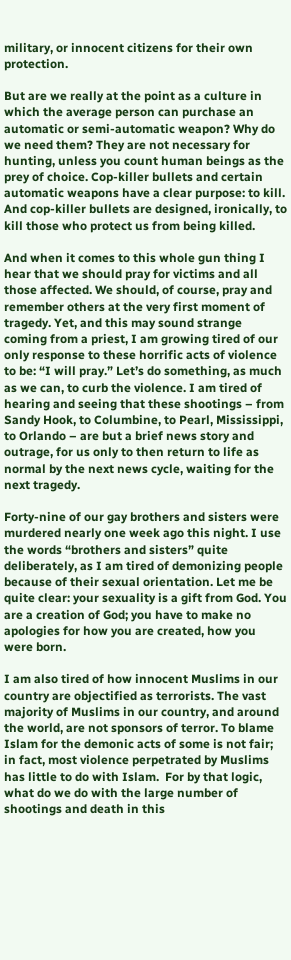military, or innocent citizens for their own protection.

But are we really at the point as a culture in which the average person can purchase an automatic or semi-automatic weapon? Why do we need them? They are not necessary for hunting, unless you count human beings as the prey of choice. Cop-killer bullets and certain automatic weapons have a clear purpose: to kill. And cop-killer bullets are designed, ironically, to kill those who protect us from being killed.

And when it comes to this whole gun thing I hear that we should pray for victims and all those affected. We should, of course, pray and remember others at the very first moment of tragedy. Yet, and this may sound strange coming from a priest, I am growing tired of our only response to these horrific acts of violence to be: “I will pray.” Let’s do something, as much as we can, to curb the violence. I am tired of hearing and seeing that these shootings – from Sandy Hook, to Columbine, to Pearl, Mississippi, to Orlando – are but a brief news story and outrage, for us only to then return to life as normal by the next news cycle, waiting for the next tragedy.

Forty-nine of our gay brothers and sisters were murdered nearly one week ago this night. I use the words “brothers and sisters” quite deliberately, as I am tired of demonizing people because of their sexual orientation. Let me be quite clear: your sexuality is a gift from God. You are a creation of God; you have to make no apologies for how you are created, how you were born.

I am also tired of how innocent Muslims in our country are objectified as terrorists. The vast majority of Muslims in our country, and around the world, are not sponsors of terror. To blame Islam for the demonic acts of some is not fair; in fact, most violence perpetrated by Muslims has little to do with Islam.  For by that logic, what do we do with the large number of shootings and death in this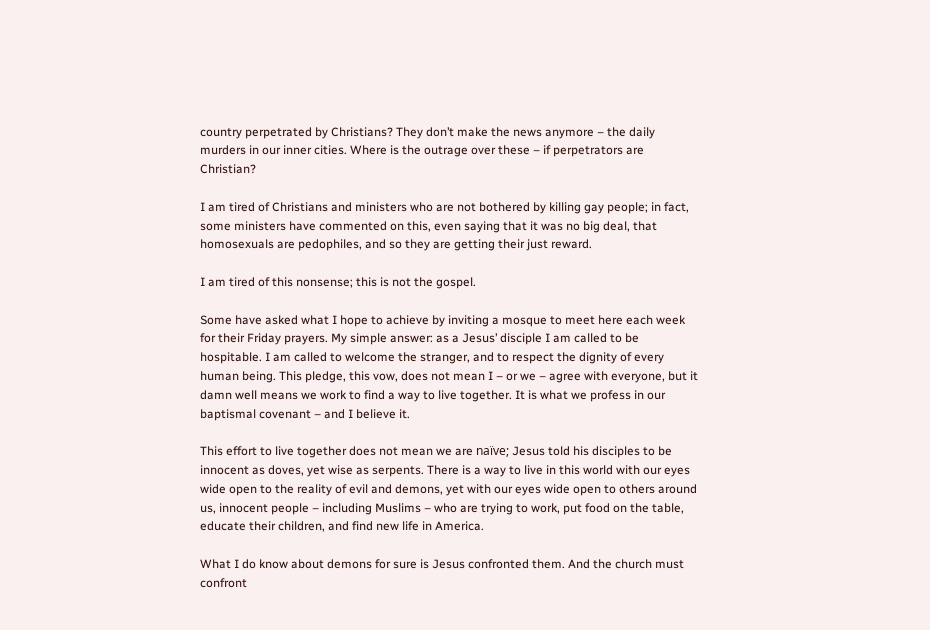country perpetrated by Christians? They don’t make the news anymore – the daily murders in our inner cities. Where is the outrage over these – if perpetrators are Christian?

I am tired of Christians and ministers who are not bothered by killing gay people; in fact, some ministers have commented on this, even saying that it was no big deal, that homosexuals are pedophiles, and so they are getting their just reward.

I am tired of this nonsense; this is not the gospel.

Some have asked what I hope to achieve by inviting a mosque to meet here each week for their Friday prayers. My simple answer: as a Jesus’ disciple I am called to be hospitable. I am called to welcome the stranger, and to respect the dignity of every human being. This pledge, this vow, does not mean I – or we – agree with everyone, but it damn well means we work to find a way to live together. It is what we profess in our baptismal covenant – and I believe it.

This effort to live together does not mean we are naïve; Jesus told his disciples to be innocent as doves, yet wise as serpents. There is a way to live in this world with our eyes wide open to the reality of evil and demons, yet with our eyes wide open to others around us, innocent people – including Muslims – who are trying to work, put food on the table, educate their children, and find new life in America.

What I do know about demons for sure is Jesus confronted them. And the church must confront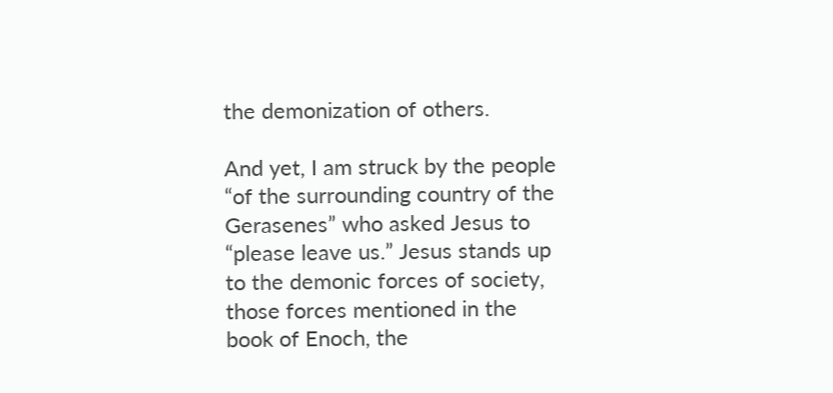the demonization of others.

And yet, I am struck by the people “of the surrounding country of the Gerasenes” who asked Jesus to “please leave us.” Jesus stands up to the demonic forces of society, those forces mentioned in the book of Enoch, the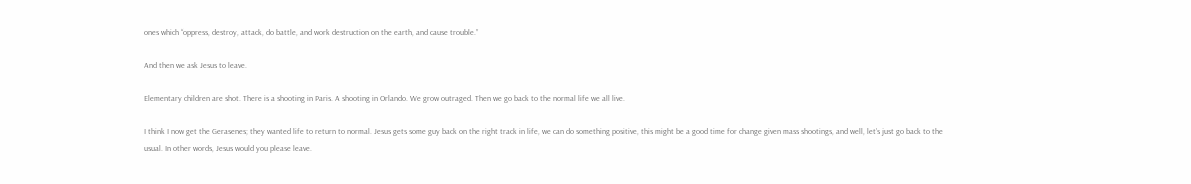ones which “oppress, destroy, attack, do battle, and work destruction on the earth, and cause trouble.”

And then we ask Jesus to leave.

Elementary children are shot. There is a shooting in Paris. A shooting in Orlando. We grow outraged. Then we go back to the normal life we all live.

I think I now get the Gerasenes; they wanted life to return to normal. Jesus gets some guy back on the right track in life, we can do something positive, this might be a good time for change given mass shootings, and well, let’s just go back to the usual. In other words, Jesus would you please leave.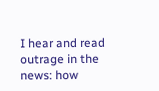I hear and read outrage in the news: how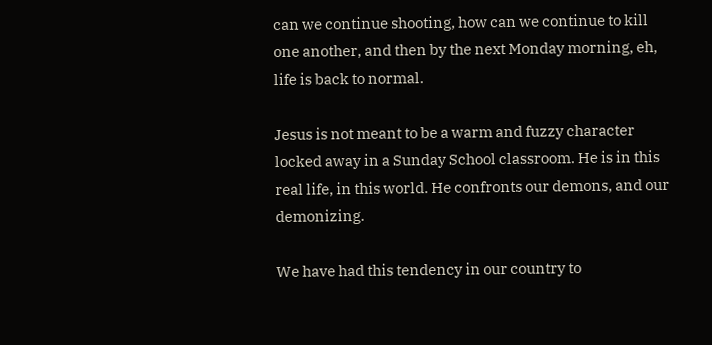can we continue shooting, how can we continue to kill one another, and then by the next Monday morning, eh, life is back to normal.

Jesus is not meant to be a warm and fuzzy character locked away in a Sunday School classroom. He is in this real life, in this world. He confronts our demons, and our demonizing.

We have had this tendency in our country to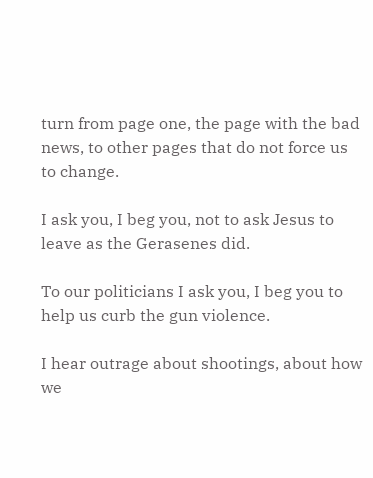turn from page one, the page with the bad news, to other pages that do not force us to change.

I ask you, I beg you, not to ask Jesus to leave as the Gerasenes did.

To our politicians I ask you, I beg you to help us curb the gun violence.

I hear outrage about shootings, about how we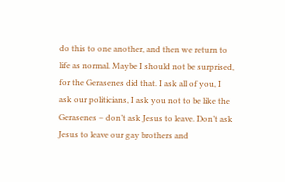do this to one another, and then we return to life as normal. Maybe I should not be surprised, for the Gerasenes did that. I ask all of you, I ask our politicians, I ask you not to be like the Gerasenes – don’t ask Jesus to leave. Don’t ask Jesus to leave our gay brothers and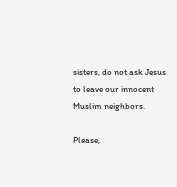sisters, do not ask Jesus to leave our innocent Muslim neighbors.

Please,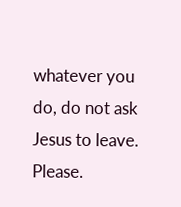whatever you do, do not ask Jesus to leave. Please.